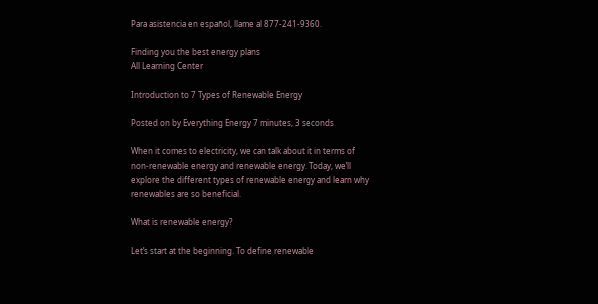Para asistencia en español, llame al 877-241-9360.

Finding you the best energy plans
All Learning Center

Introduction to 7 Types of Renewable Energy

Posted on by Everything Energy 7 minutes, 3 seconds

When it comes to electricity, we can talk about it in terms of non-renewable energy and renewable energy. Today, we’ll explore the different types of renewable energy and learn why renewables are so beneficial.

What is renewable energy?

Let’s start at the beginning. To define renewable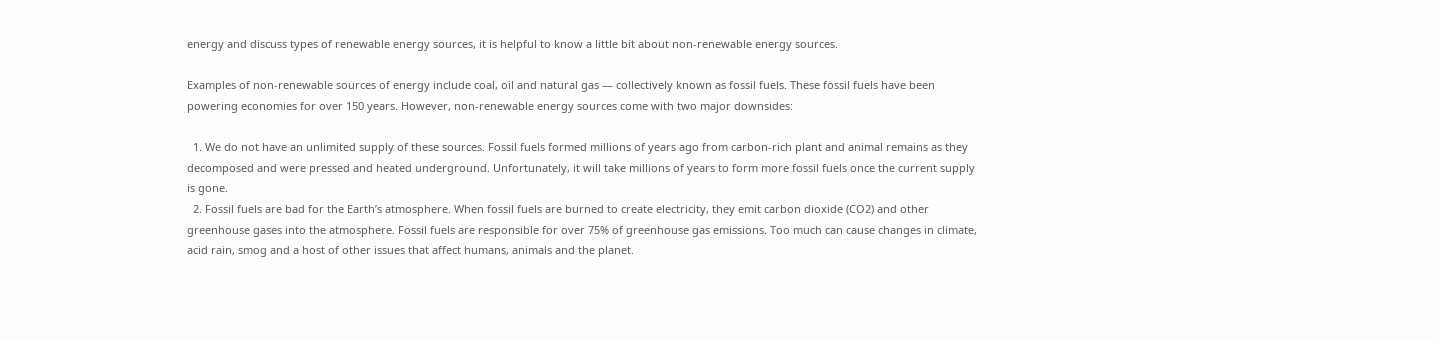energy and discuss types of renewable energy sources, it is helpful to know a little bit about non-renewable energy sources.

Examples of non-renewable sources of energy include coal, oil and natural gas — collectively known as fossil fuels. These fossil fuels have been powering economies for over 150 years. However, non-renewable energy sources come with two major downsides:

  1. We do not have an unlimited supply of these sources. Fossil fuels formed millions of years ago from carbon-rich plant and animal remains as they decomposed and were pressed and heated underground. Unfortunately, it will take millions of years to form more fossil fuels once the current supply is gone.
  2. Fossil fuels are bad for the Earth’s atmosphere. When fossil fuels are burned to create electricity, they emit carbon dioxide (CO2) and other greenhouse gases into the atmosphere. Fossil fuels are responsible for over 75% of greenhouse gas emissions. Too much can cause changes in climate, acid rain, smog and a host of other issues that affect humans, animals and the planet.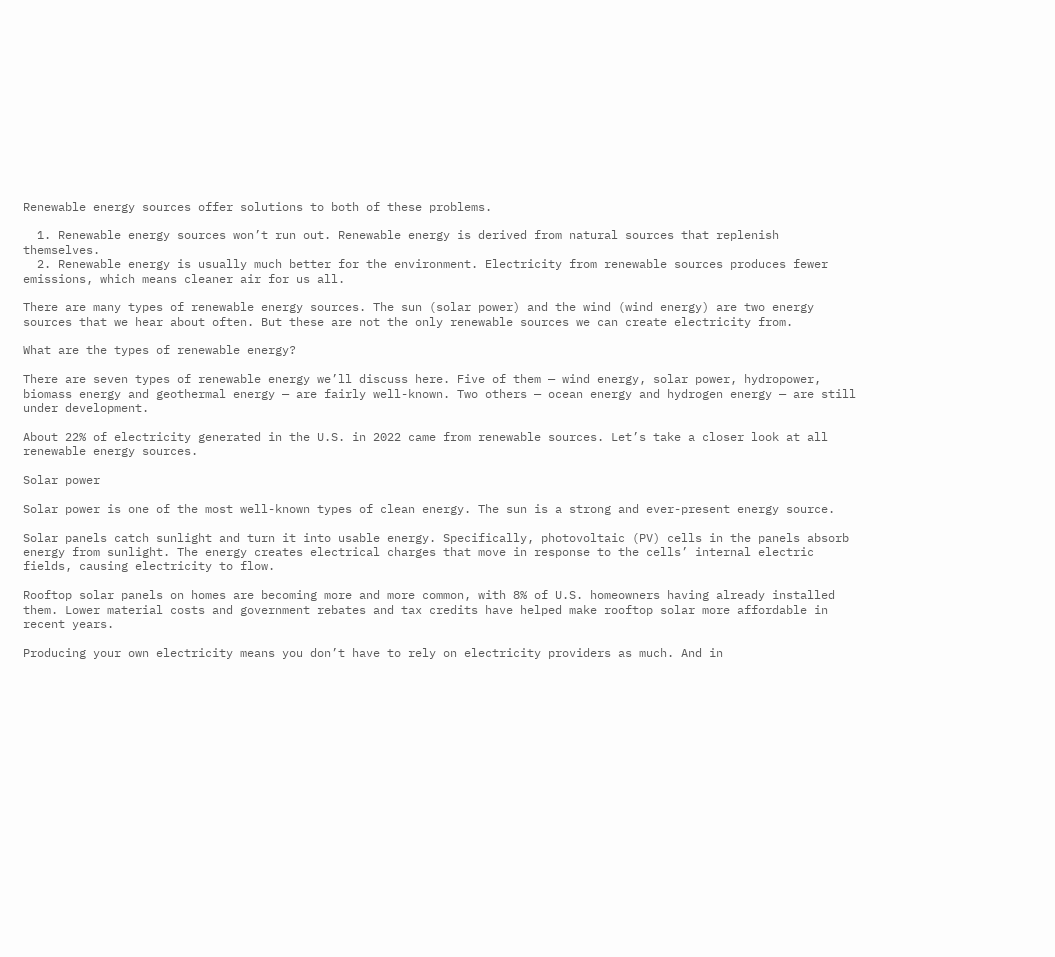Renewable energy sources offer solutions to both of these problems.

  1. Renewable energy sources won’t run out. Renewable energy is derived from natural sources that replenish themselves.
  2. Renewable energy is usually much better for the environment. Electricity from renewable sources produces fewer emissions, which means cleaner air for us all.

There are many types of renewable energy sources. The sun (solar power) and the wind (wind energy) are two energy sources that we hear about often. But these are not the only renewable sources we can create electricity from.

What are the types of renewable energy?

There are seven types of renewable energy we’ll discuss here. Five of them — wind energy, solar power, hydropower, biomass energy and geothermal energy — are fairly well-known. Two others — ocean energy and hydrogen energy — are still under development.

About 22% of electricity generated in the U.S. in 2022 came from renewable sources. Let’s take a closer look at all renewable energy sources.

Solar power

Solar power is one of the most well-known types of clean energy. The sun is a strong and ever-present energy source.

Solar panels catch sunlight and turn it into usable energy. Specifically, photovoltaic (PV) cells in the panels absorb energy from sunlight. The energy creates electrical charges that move in response to the cells’ internal electric fields, causing electricity to flow.

Rooftop solar panels on homes are becoming more and more common, with 8% of U.S. homeowners having already installed them. Lower material costs and government rebates and tax credits have helped make rooftop solar more affordable in recent years.

Producing your own electricity means you don’t have to rely on electricity providers as much. And in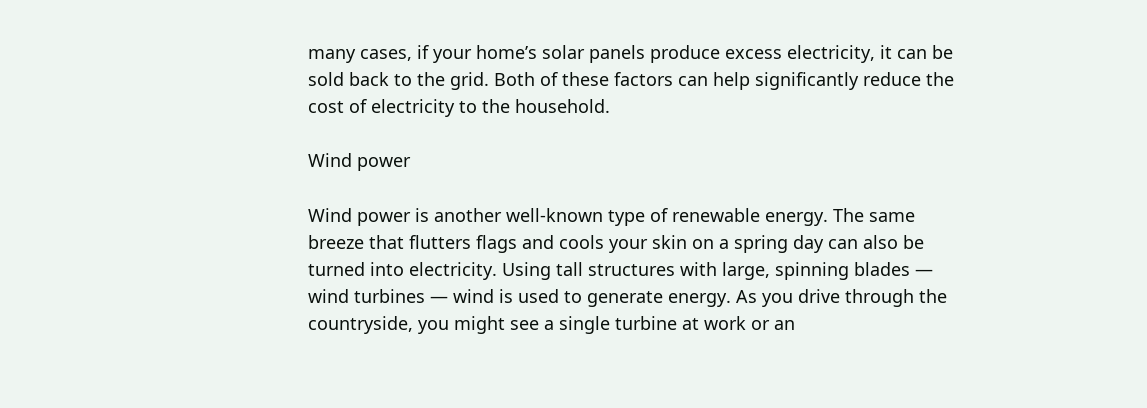many cases, if your home’s solar panels produce excess electricity, it can be sold back to the grid. Both of these factors can help significantly reduce the cost of electricity to the household.

Wind power

Wind power is another well-known type of renewable energy. The same breeze that flutters flags and cools your skin on a spring day can also be turned into electricity. Using tall structures with large, spinning blades — wind turbines — wind is used to generate energy. As you drive through the countryside, you might see a single turbine at work or an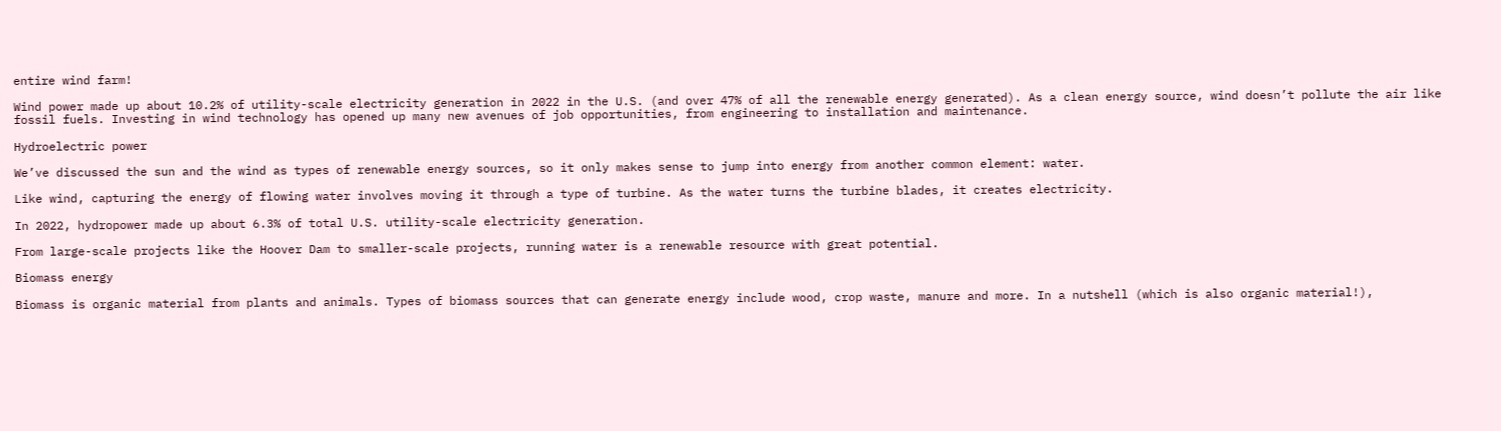entire wind farm!

Wind power made up about 10.2% of utility-scale electricity generation in 2022 in the U.S. (and over 47% of all the renewable energy generated). As a clean energy source, wind doesn’t pollute the air like fossil fuels. Investing in wind technology has opened up many new avenues of job opportunities, from engineering to installation and maintenance.

Hydroelectric power

We’ve discussed the sun and the wind as types of renewable energy sources, so it only makes sense to jump into energy from another common element: water.

Like wind, capturing the energy of flowing water involves moving it through a type of turbine. As the water turns the turbine blades, it creates electricity.

In 2022, hydropower made up about 6.3% of total U.S. utility-scale electricity generation.

From large-scale projects like the Hoover Dam to smaller-scale projects, running water is a renewable resource with great potential.

Biomass energy

Biomass is organic material from plants and animals. Types of biomass sources that can generate energy include wood, crop waste, manure and more. In a nutshell (which is also organic material!),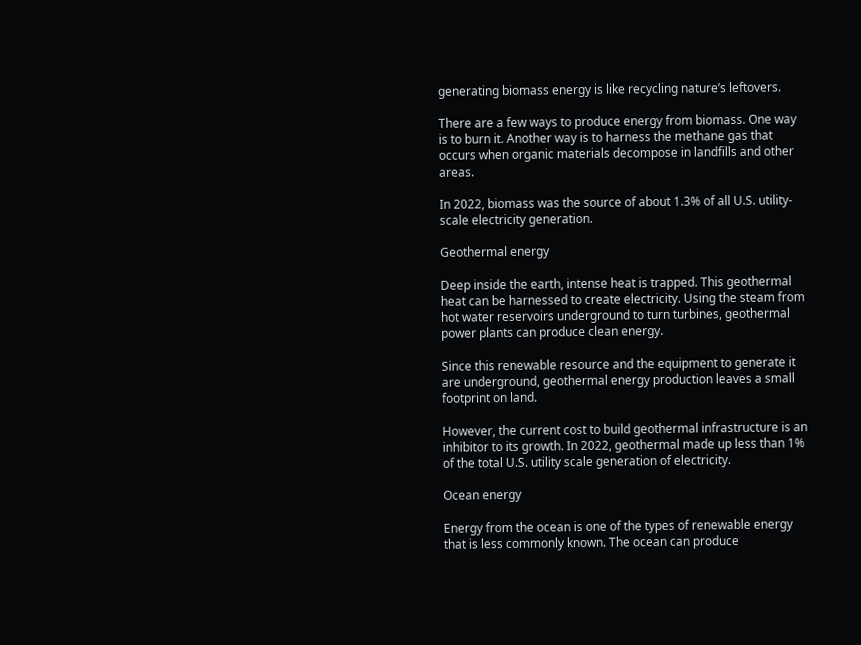generating biomass energy is like recycling nature’s leftovers.

There are a few ways to produce energy from biomass. One way is to burn it. Another way is to harness the methane gas that occurs when organic materials decompose in landfills and other areas.

In 2022, biomass was the source of about 1.3% of all U.S. utility-scale electricity generation.

Geothermal energy

Deep inside the earth, intense heat is trapped. This geothermal heat can be harnessed to create electricity. Using the steam from hot water reservoirs underground to turn turbines, geothermal power plants can produce clean energy.

Since this renewable resource and the equipment to generate it are underground, geothermal energy production leaves a small footprint on land.

However, the current cost to build geothermal infrastructure is an inhibitor to its growth. In 2022, geothermal made up less than 1% of the total U.S. utility scale generation of electricity.

Ocean energy

Energy from the ocean is one of the types of renewable energy that is less commonly known. The ocean can produce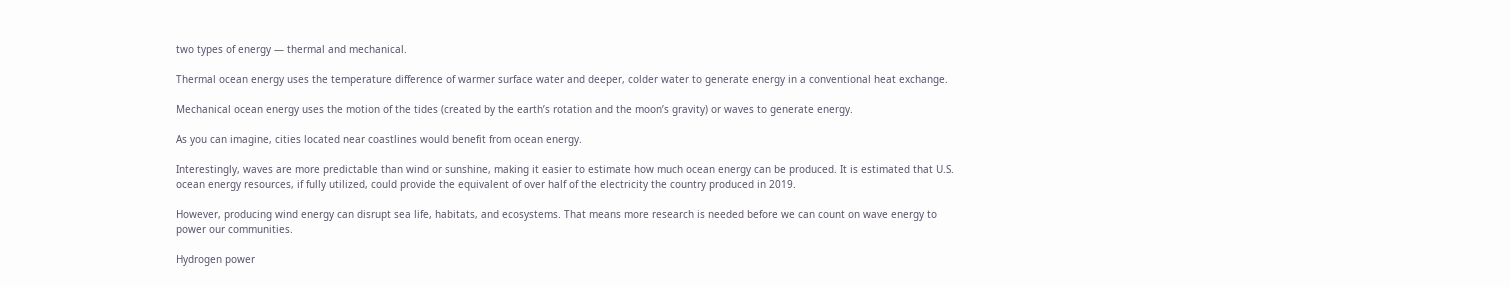two types of energy — thermal and mechanical.

Thermal ocean energy uses the temperature difference of warmer surface water and deeper, colder water to generate energy in a conventional heat exchange.

Mechanical ocean energy uses the motion of the tides (created by the earth’s rotation and the moon’s gravity) or waves to generate energy.

As you can imagine, cities located near coastlines would benefit from ocean energy.

Interestingly, waves are more predictable than wind or sunshine, making it easier to estimate how much ocean energy can be produced. It is estimated that U.S. ocean energy resources, if fully utilized, could provide the equivalent of over half of the electricity the country produced in 2019.

However, producing wind energy can disrupt sea life, habitats, and ecosystems. That means more research is needed before we can count on wave energy to power our communities.

Hydrogen power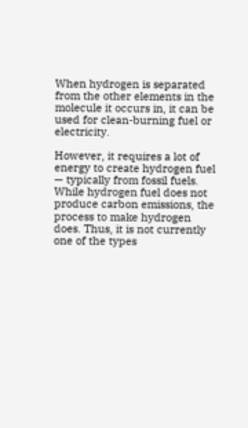When hydrogen is separated from the other elements in the molecule it occurs in, it can be used for clean-burning fuel or electricity.

However, it requires a lot of energy to create hydrogen fuel — typically from fossil fuels. While hydrogen fuel does not produce carbon emissions, the process to make hydrogen does. Thus, it is not currently one of the types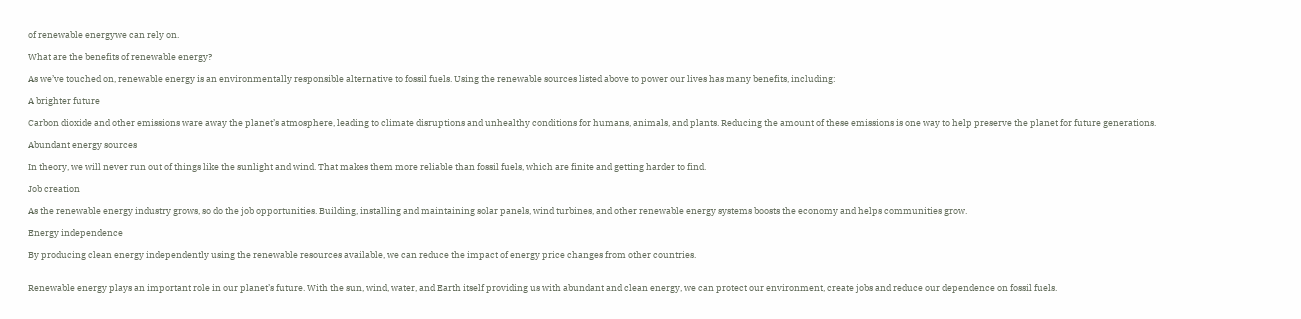of renewable energywe can rely on.

What are the benefits of renewable energy?

As we’ve touched on, renewable energy is an environmentally responsible alternative to fossil fuels. Using the renewable sources listed above to power our lives has many benefits, including:

A brighter future

Carbon dioxide and other emissions ware away the planet’s atmosphere, leading to climate disruptions and unhealthy conditions for humans, animals, and plants. Reducing the amount of these emissions is one way to help preserve the planet for future generations.

Abundant energy sources

In theory, we will never run out of things like the sunlight and wind. That makes them more reliable than fossil fuels, which are finite and getting harder to find.

Job creation

As the renewable energy industry grows, so do the job opportunities. Building, installing and maintaining solar panels, wind turbines, and other renewable energy systems boosts the economy and helps communities grow.

Energy independence

By producing clean energy independently using the renewable resources available, we can reduce the impact of energy price changes from other countries.


Renewable energy plays an important role in our planet’s future. With the sun, wind, water, and Earth itself providing us with abundant and clean energy, we can protect our environment, create jobs and reduce our dependence on fossil fuels.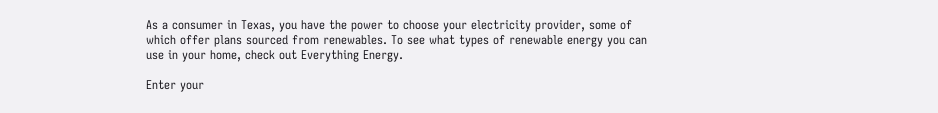As a consumer in Texas, you have the power to choose your electricity provider, some of which offer plans sourced from renewables. To see what types of renewable energy you can use in your home, check out Everything Energy.

Enter your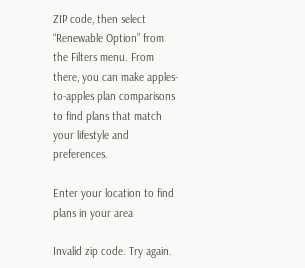ZIP code, then select “Renewable Option” from the Filters menu. From there, you can make apples-to-apples plan comparisons to find plans that match your lifestyle and preferences.

Enter your location to find plans in your area

Invalid zip code. Try again.